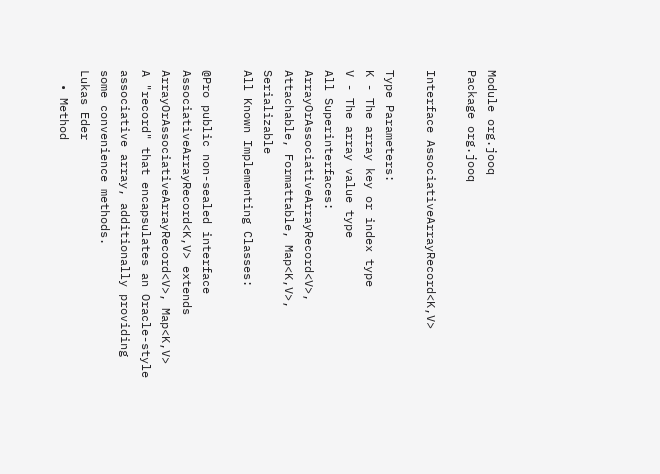Module org.jooq
Package org.jooq

Interface AssociativeArrayRecord<K,V>

Type Parameters:
K - The array key or index type
V - The array value type
All Superinterfaces:
ArrayOrAssociativeArrayRecord<V>, Attachable, Formattable, Map<K,V>, Serializable
All Known Implementing Classes:

@Pro public non-sealed interface AssociativeArrayRecord<K,V> extends ArrayOrAssociativeArrayRecord<V>, Map<K,V>
A "record" that encapsulates an Oracle-style associative array, additionally providing some convenience methods.
Lukas Eder
  • Method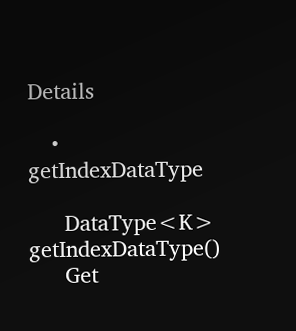Details

    • getIndexDataType

      DataType<K> getIndexDataType()
      Get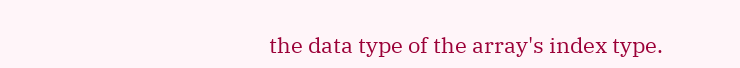the data type of the array's index type.